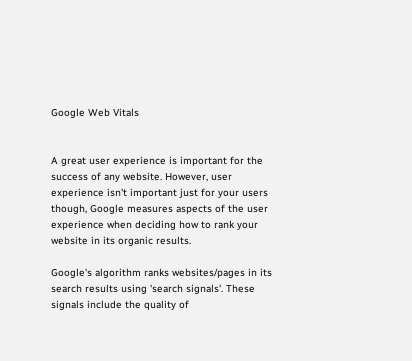Google Web Vitals


A great user experience is important for the success of any website. However, user experience isn't important just for your users though, Google measures aspects of the user experience when deciding how to rank your website in its organic results.

Google's algorithm ranks websites/pages in its search results using 'search signals'. These signals include the quality of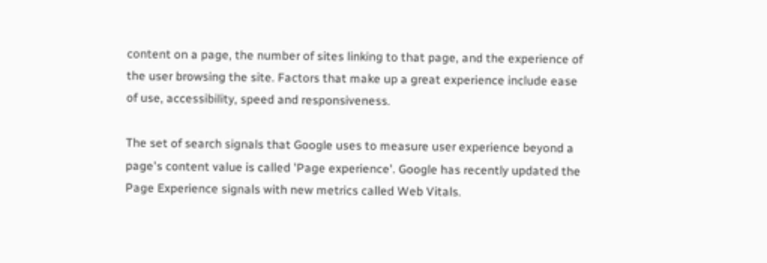content on a page, the number of sites linking to that page, and the experience of the user browsing the site. Factors that make up a great experience include ease of use, accessibility, speed and responsiveness.

The set of search signals that Google uses to measure user experience beyond a page's content value is called 'Page experience'. Google has recently updated the Page Experience signals with new metrics called Web Vitals.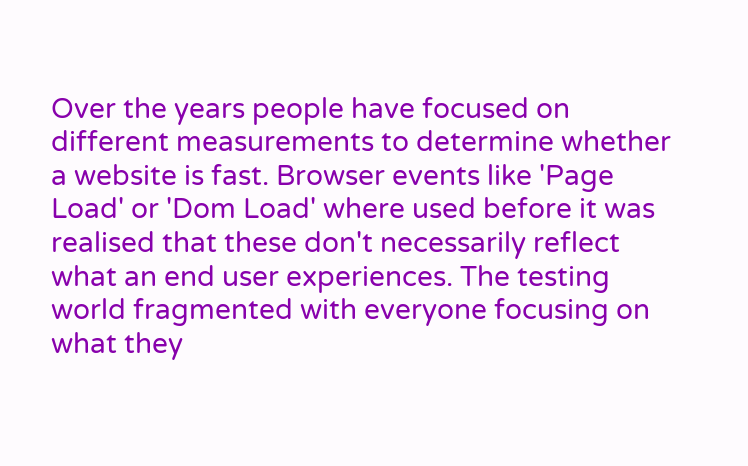Over the years people have focused on different measurements to determine whether a website is fast. Browser events like 'Page Load' or 'Dom Load' where used before it was realised that these don't necessarily reflect what an end user experiences. The testing world fragmented with everyone focusing on what they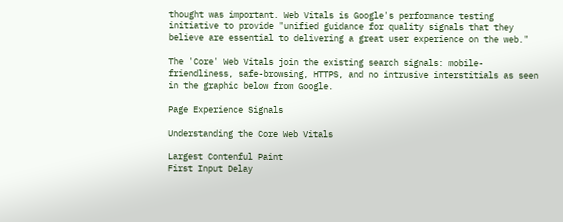thought was important. Web Vitals is Google's performance testing initiative to provide "unified guidance for quality signals that they believe are essential to delivering a great user experience on the web."

The 'Core' Web Vitals join the existing search signals: mobile-friendliness, safe-browsing, HTTPS, and no intrusive interstitials as seen in the graphic below from Google.

Page Experience Signals

Understanding the Core Web Vitals

Largest Contenful Paint
First Input Delay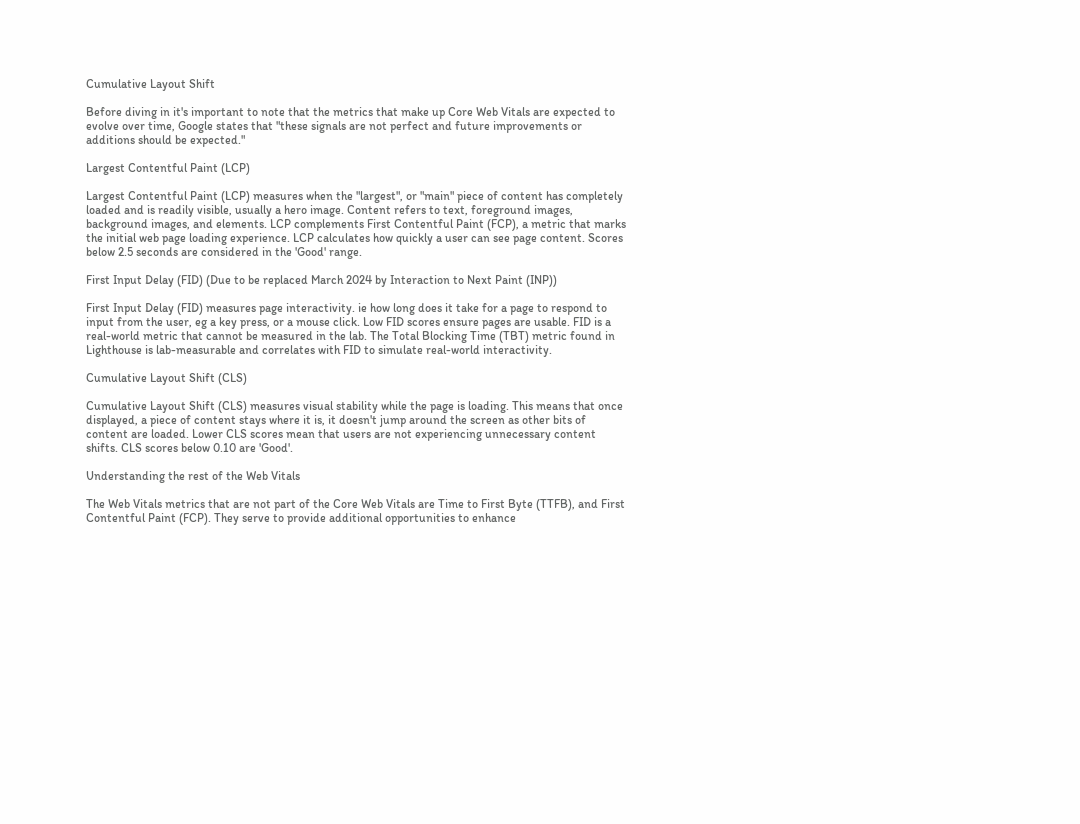Cumulative Layout Shift

Before diving in it's important to note that the metrics that make up Core Web Vitals are expected to evolve over time, Google states that "these signals are not perfect and future improvements or additions should be expected."

Largest Contentful Paint (LCP)

Largest Contentful Paint (LCP) measures when the "largest", or "main" piece of content has completely loaded and is readily visible, usually a hero image. Content refers to text, foreground images, background images, and elements. LCP complements First Contentful Paint (FCP), a metric that marks the initial web page loading experience. LCP calculates how quickly a user can see page content. Scores below 2.5 seconds are considered in the 'Good' range.

First Input Delay (FID) (Due to be replaced March 2024 by Interaction to Next Paint (INP))

First Input Delay (FID) measures page interactivity. ie how long does it take for a page to respond to input from the user, eg a key press, or a mouse click. Low FID scores ensure pages are usable. FID is a real-world metric that cannot be measured in the lab. The Total Blocking Time (TBT) metric found in Lighthouse is lab-measurable and correlates with FID to simulate real-world interactivity.

Cumulative Layout Shift (CLS)

Cumulative Layout Shift (CLS) measures visual stability while the page is loading. This means that once displayed, a piece of content stays where it is, it doesn't jump around the screen as other bits of content are loaded. Lower CLS scores mean that users are not experiencing unnecessary content shifts. CLS scores below 0.10 are 'Good'.

Understanding the rest of the Web Vitals

The Web Vitals metrics that are not part of the Core Web Vitals are Time to First Byte (TTFB), and First Contentful Paint (FCP). They serve to provide additional opportunities to enhance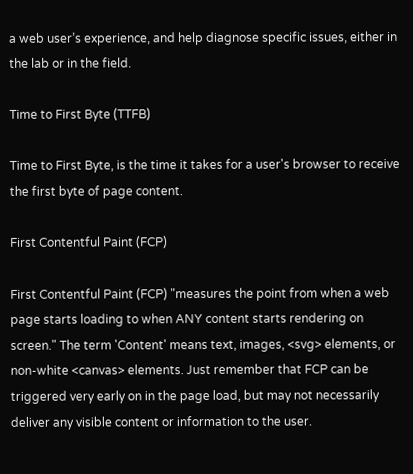a web user’s experience, and help diagnose specific issues, either in the lab or in the field.

Time to First Byte (TTFB)

Time to First Byte, is the time it takes for a user's browser to receive the first byte of page content.

First Contentful Paint (FCP)

First Contentful Paint (FCP) "measures the point from when a web page starts loading to when ANY content starts rendering on screen." The term 'Content' means text, images, <svg> elements, or non-white <canvas> elements. Just remember that FCP can be triggered very early on in the page load, but may not necessarily deliver any visible content or information to the user.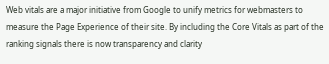Web vitals are a major initiative from Google to unify metrics for webmasters to measure the Page Experience of their site. By including the Core Vitals as part of the ranking signals there is now transparency and clarity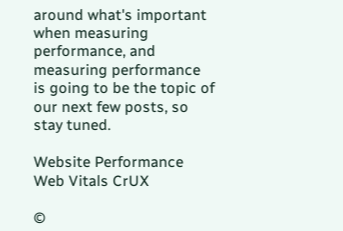around what's important when measuring performance, and measuring performance is going to be the topic of our next few posts, so stay tuned.

Website Performance Web Vitals CrUX

©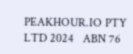PEAKHOUR.IO PTY LTD 2024   ABN 76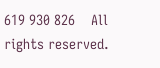619 930 826    All rights reserved.